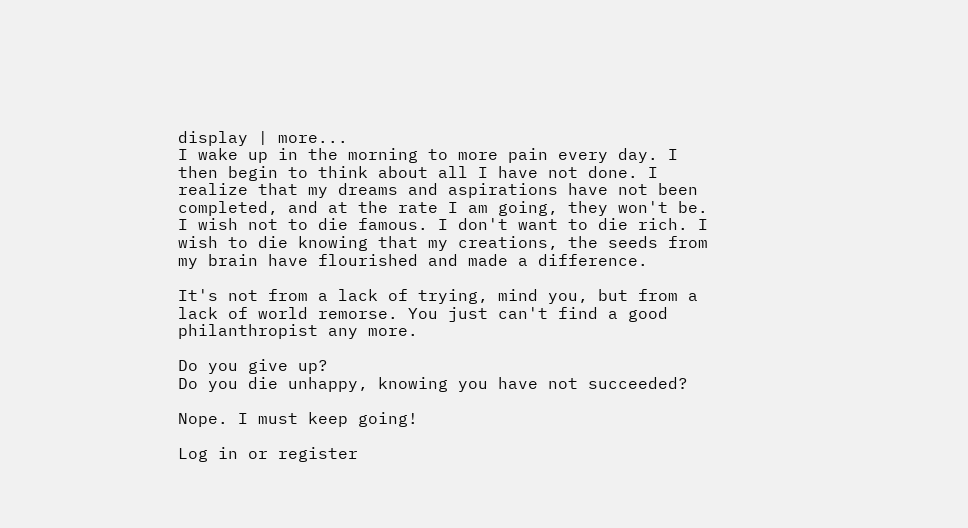display | more...
I wake up in the morning to more pain every day. I then begin to think about all I have not done. I realize that my dreams and aspirations have not been completed, and at the rate I am going, they won't be. I wish not to die famous. I don't want to die rich. I wish to die knowing that my creations, the seeds from my brain have flourished and made a difference.

It's not from a lack of trying, mind you, but from a lack of world remorse. You just can't find a good philanthropist any more.

Do you give up?
Do you die unhappy, knowing you have not succeeded?

Nope. I must keep going!

Log in or register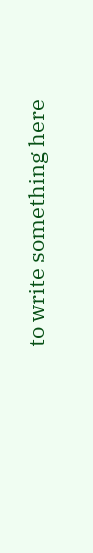to write something here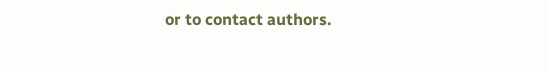or to contact authors.